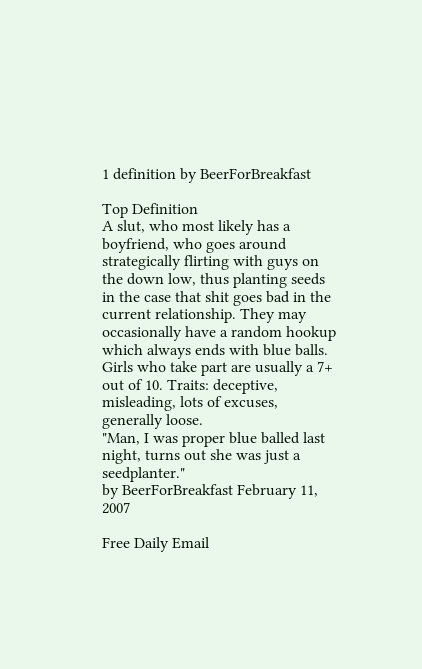1 definition by BeerForBreakfast

Top Definition
A slut, who most likely has a boyfriend, who goes around strategically flirting with guys on the down low, thus planting seeds in the case that shit goes bad in the current relationship. They may occasionally have a random hookup which always ends with blue balls. Girls who take part are usually a 7+ out of 10. Traits: deceptive, misleading, lots of excuses, generally loose.
"Man, I was proper blue balled last night, turns out she was just a seedplanter."
by BeerForBreakfast February 11, 2007

Free Daily Email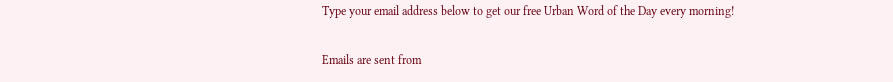Type your email address below to get our free Urban Word of the Day every morning!

Emails are sent from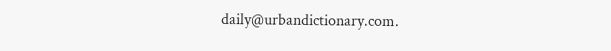daily@urbandictionary.com.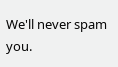We'll never spam you.